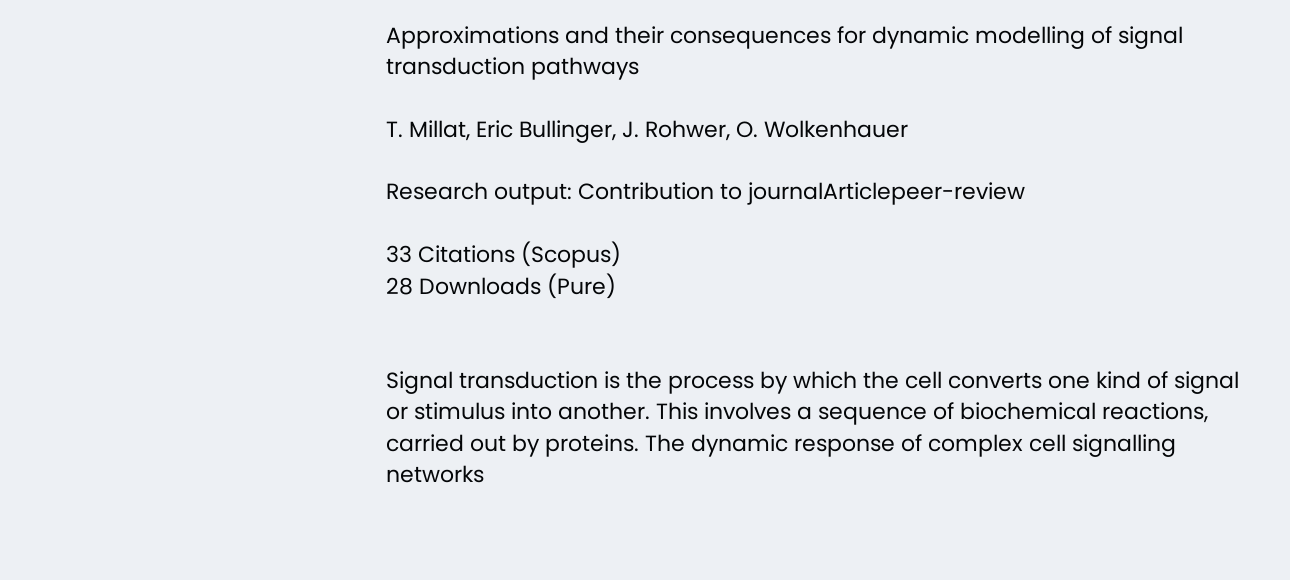Approximations and their consequences for dynamic modelling of signal transduction pathways

T. Millat, Eric Bullinger, J. Rohwer, O. Wolkenhauer

Research output: Contribution to journalArticlepeer-review

33 Citations (Scopus)
28 Downloads (Pure)


Signal transduction is the process by which the cell converts one kind of signal or stimulus into another. This involves a sequence of biochemical reactions, carried out by proteins. The dynamic response of complex cell signalling networks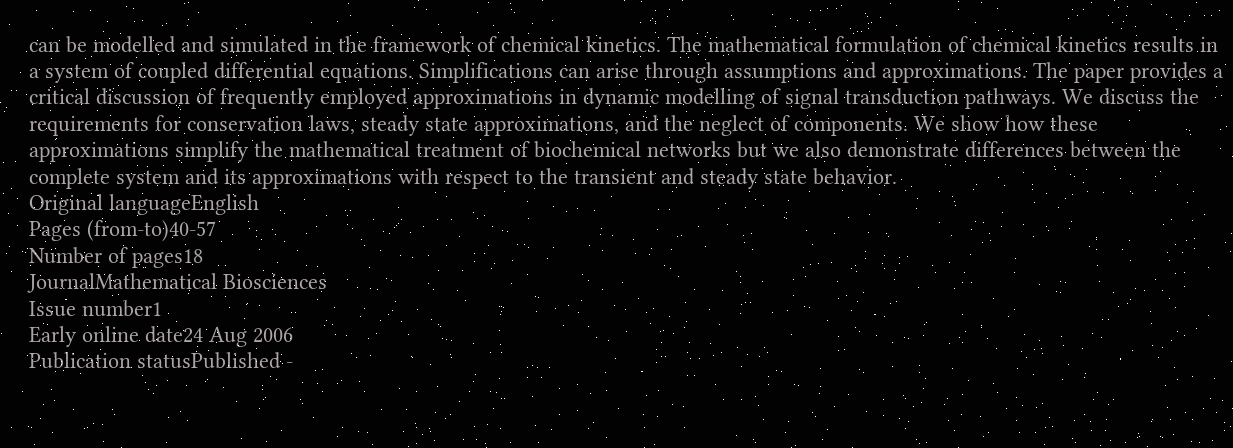can be modelled and simulated in the framework of chemical kinetics. The mathematical formulation of chemical kinetics results in a system of coupled differential equations. Simplifications can arise through assumptions and approximations. The paper provides a critical discussion of frequently employed approximations in dynamic modelling of signal transduction pathways. We discuss the requirements for conservation laws, steady state approximations, and the neglect of components. We show how these approximations simplify the mathematical treatment of biochemical networks but we also demonstrate differences between the complete system and its approximations with respect to the transient and steady state behavior.
Original languageEnglish
Pages (from-to)40-57
Number of pages18
JournalMathematical Biosciences
Issue number1
Early online date24 Aug 2006
Publication statusPublished -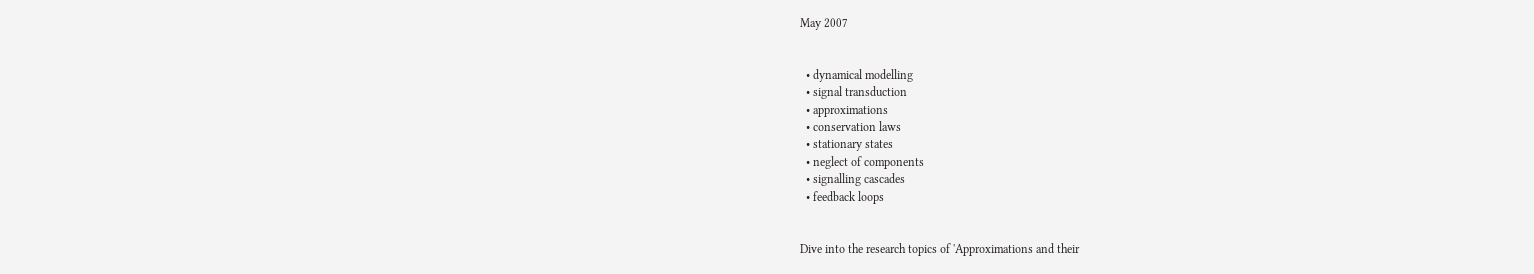May 2007


  • dynamical modelling
  • signal transduction
  • approximations
  • conservation laws
  • stationary states
  • neglect of components
  • signalling cascades
  • feedback loops


Dive into the research topics of 'Approximations and their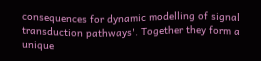consequences for dynamic modelling of signal transduction pathways'. Together they form a unique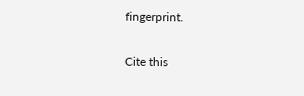fingerprint.

Cite this